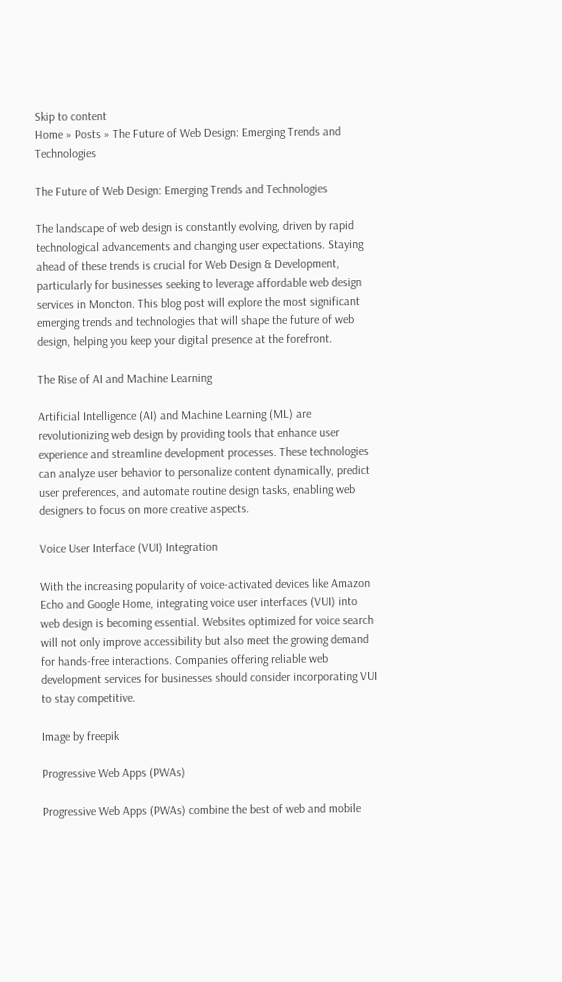Skip to content
Home » Posts » The Future of Web Design: Emerging Trends and Technologies

The Future of Web Design: Emerging Trends and Technologies

The landscape of web design is constantly evolving, driven by rapid technological advancements and changing user expectations. Staying ahead of these trends is crucial for Web Design & Development, particularly for businesses seeking to leverage affordable web design services in Moncton. This blog post will explore the most significant emerging trends and technologies that will shape the future of web design, helping you keep your digital presence at the forefront.

The Rise of AI and Machine Learning

Artificial Intelligence (AI) and Machine Learning (ML) are revolutionizing web design by providing tools that enhance user experience and streamline development processes. These technologies can analyze user behavior to personalize content dynamically, predict user preferences, and automate routine design tasks, enabling web designers to focus on more creative aspects.

Voice User Interface (VUI) Integration

With the increasing popularity of voice-activated devices like Amazon Echo and Google Home, integrating voice user interfaces (VUI) into web design is becoming essential. Websites optimized for voice search will not only improve accessibility but also meet the growing demand for hands-free interactions. Companies offering reliable web development services for businesses should consider incorporating VUI to stay competitive.

Image by freepik

Progressive Web Apps (PWAs)

Progressive Web Apps (PWAs) combine the best of web and mobile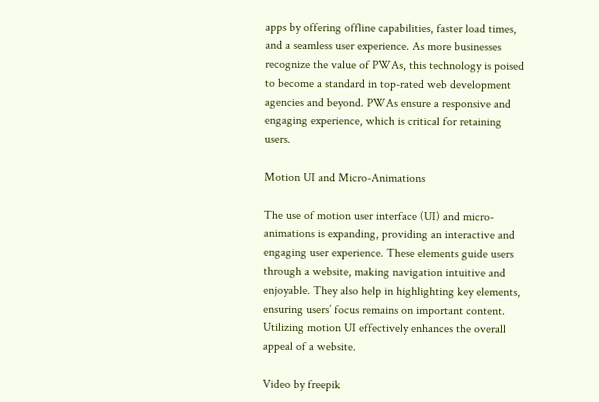apps by offering offline capabilities, faster load times, and a seamless user experience. As more businesses recognize the value of PWAs, this technology is poised to become a standard in top-rated web development agencies and beyond. PWAs ensure a responsive and engaging experience, which is critical for retaining users.

Motion UI and Micro-Animations

The use of motion user interface (UI) and micro-animations is expanding, providing an interactive and engaging user experience. These elements guide users through a website, making navigation intuitive and enjoyable. They also help in highlighting key elements, ensuring users’ focus remains on important content. Utilizing motion UI effectively enhances the overall appeal of a website.

Video by freepik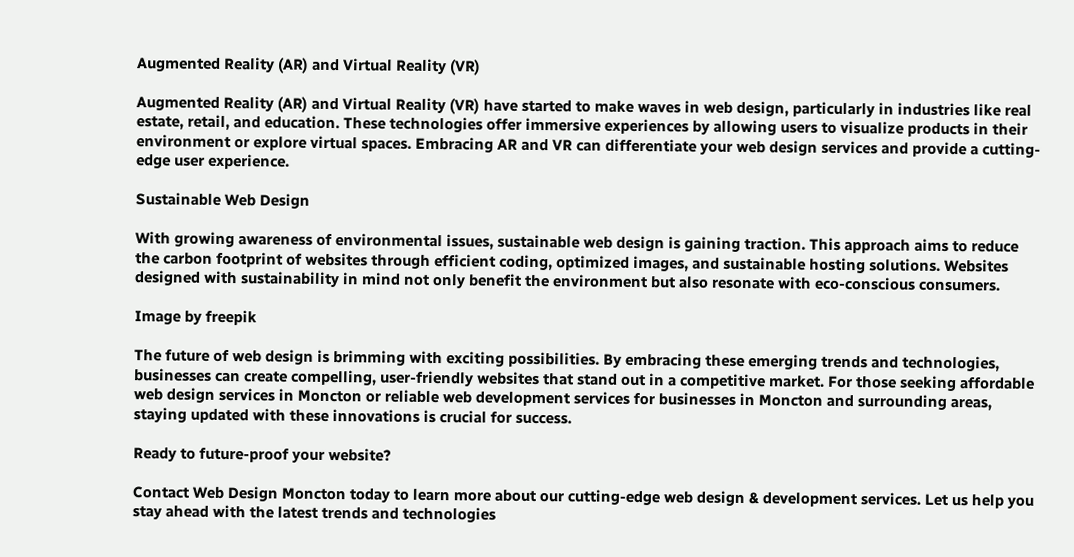Augmented Reality (AR) and Virtual Reality (VR)

Augmented Reality (AR) and Virtual Reality (VR) have started to make waves in web design, particularly in industries like real estate, retail, and education. These technologies offer immersive experiences by allowing users to visualize products in their environment or explore virtual spaces. Embracing AR and VR can differentiate your web design services and provide a cutting-edge user experience.

Sustainable Web Design

With growing awareness of environmental issues, sustainable web design is gaining traction. This approach aims to reduce the carbon footprint of websites through efficient coding, optimized images, and sustainable hosting solutions. Websites designed with sustainability in mind not only benefit the environment but also resonate with eco-conscious consumers.

Image by freepik

The future of web design is brimming with exciting possibilities. By embracing these emerging trends and technologies, businesses can create compelling, user-friendly websites that stand out in a competitive market. For those seeking affordable web design services in Moncton or reliable web development services for businesses in Moncton and surrounding areas, staying updated with these innovations is crucial for success.

Ready to future-proof your website?

Contact Web Design Moncton today to learn more about our cutting-edge web design & development services. Let us help you stay ahead with the latest trends and technologies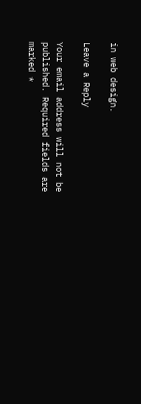in web design.

Leave a Reply

Your email address will not be published. Required fields are marked *